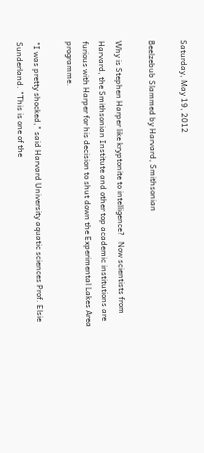Saturday, May 19, 2012

Beelzebub Slammed by Harvard, Smithsonian

Why is Stephen Harper like kryptonite to intelligence?   Now scientists from Harvard, the Smithsonian Institute and other top academic institutions are furious with Harper for his decision to shut down the Experimental Lakes Area programme.

"I was pretty shocked," said Harvard University aquatic sciences Prof. Elsie Sunderland. "This is one of the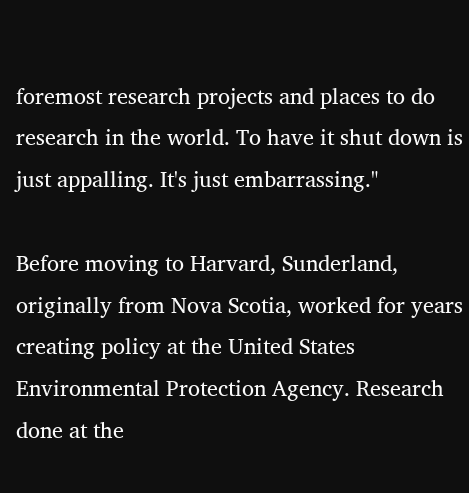foremost research projects and places to do research in the world. To have it shut down is just appalling. It's just embarrassing."

Before moving to Harvard, Sunderland, originally from Nova Scotia, worked for years creating policy at the United States Environmental Protection Agency. Research done at the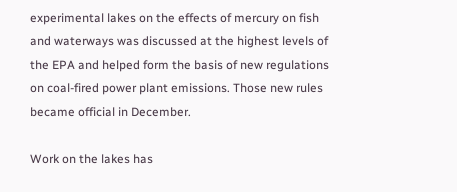experimental lakes on the effects of mercury on fish and waterways was discussed at the highest levels of the EPA and helped form the basis of new regulations on coal-fired power plant emissions. Those new rules became official in December.

Work on the lakes has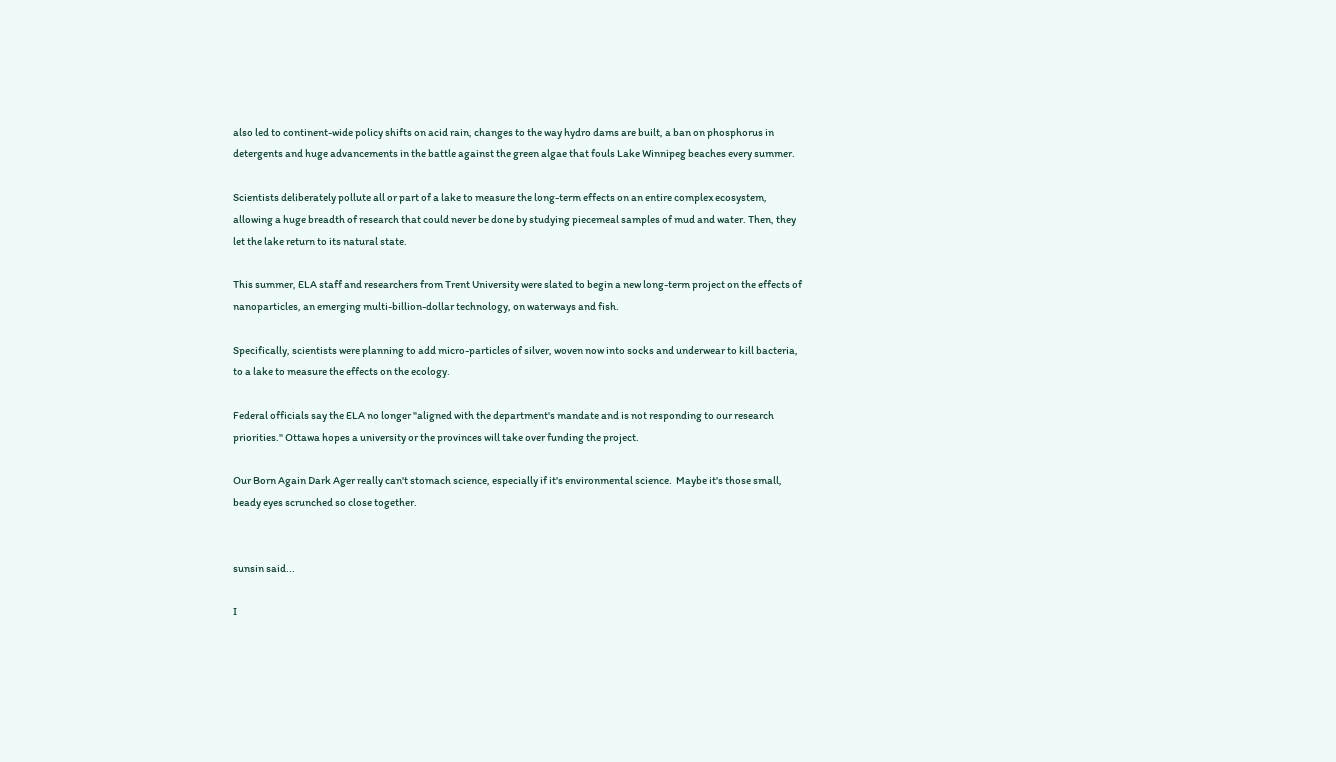also led to continent-wide policy shifts on acid rain, changes to the way hydro dams are built, a ban on phosphorus in detergents and huge advancements in the battle against the green algae that fouls Lake Winnipeg beaches every summer.

Scientists deliberately pollute all or part of a lake to measure the long-term effects on an entire complex ecosystem, allowing a huge breadth of research that could never be done by studying piecemeal samples of mud and water. Then, they let the lake return to its natural state.

This summer, ELA staff and researchers from Trent University were slated to begin a new long-term project on the effects of nanoparticles, an emerging multi-billion-dollar technology, on waterways and fish.

Specifically, scientists were planning to add micro-particles of silver, woven now into socks and underwear to kill bacteria, to a lake to measure the effects on the ecology.

Federal officials say the ELA no longer "aligned with the department's mandate and is not responding to our research priorities." Ottawa hopes a university or the provinces will take over funding the project.

Our Born Again Dark Ager really can't stomach science, especially if it's environmental science.  Maybe it's those small, beady eyes scrunched so close together.


sunsin said...

I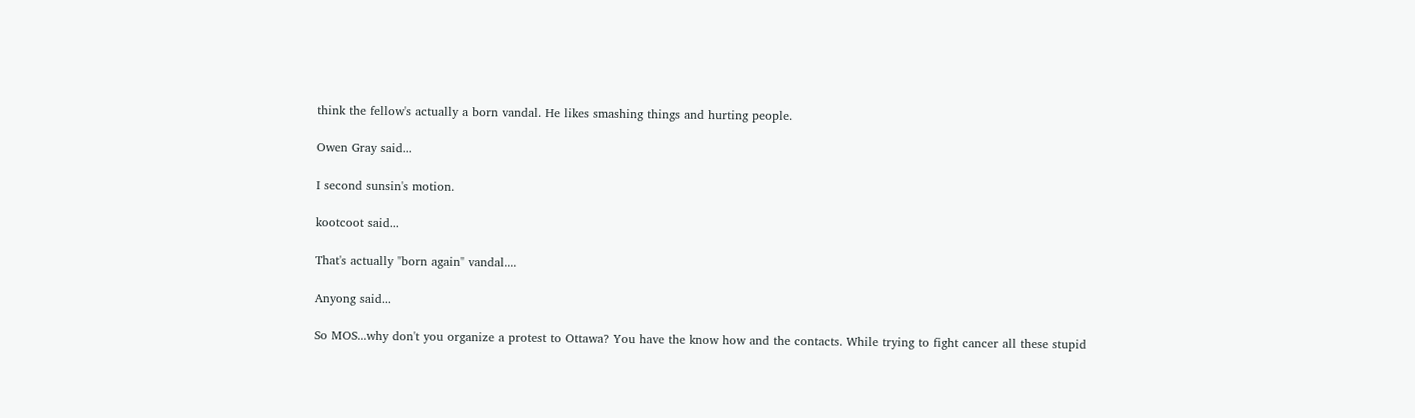think the fellow's actually a born vandal. He likes smashing things and hurting people.

Owen Gray said...

I second sunsin's motion.

kootcoot said...

That's actually "born again" vandal....

Anyong said...

So MOS...why don't you organize a protest to Ottawa? You have the know how and the contacts. While trying to fight cancer all these stupid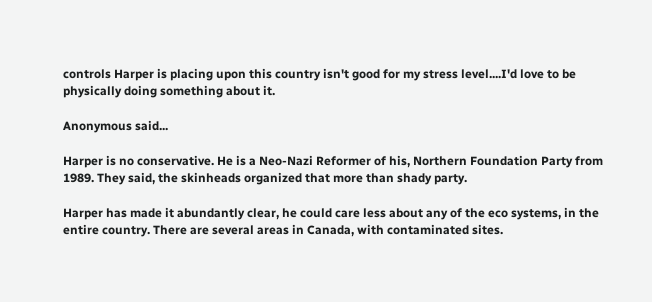controls Harper is placing upon this country isn't good for my stress level....I'd love to be physically doing something about it.

Anonymous said...

Harper is no conservative. He is a Neo-Nazi Reformer of his, Northern Foundation Party from 1989. They said, the skinheads organized that more than shady party.

Harper has made it abundantly clear, he could care less about any of the eco systems, in the entire country. There are several areas in Canada, with contaminated sites.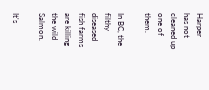Harper has not cleaned up one of them.

In BC, the filthy diseased fish farms are killing the wild Salmon.

It's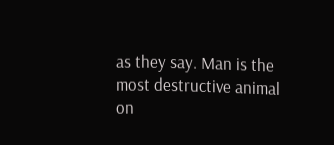as they say. Man is the most destructive animal on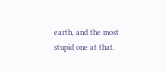earth, and the most stupid one at that.